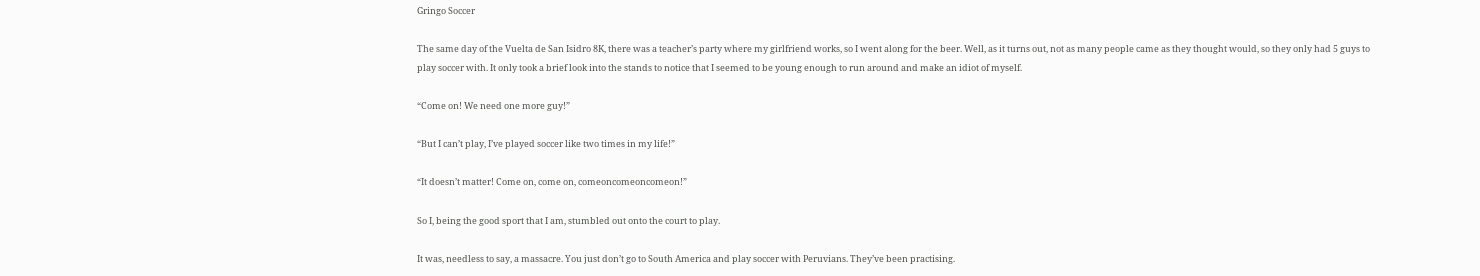Gringo Soccer

The same day of the Vuelta de San Isidro 8K, there was a teacher’s party where my girlfriend works, so I went along for the beer. Well, as it turns out, not as many people came as they thought would, so they only had 5 guys to play soccer with. It only took a brief look into the stands to notice that I seemed to be young enough to run around and make an idiot of myself.

“Come on! We need one more guy!”

“But I can’t play, I’ve played soccer like two times in my life!”

“It doesn’t matter! Come on, come on, comeoncomeoncomeon!”

So I, being the good sport that I am, stumbled out onto the court to play.

It was, needless to say, a massacre. You just don’t go to South America and play soccer with Peruvians. They’ve been practising.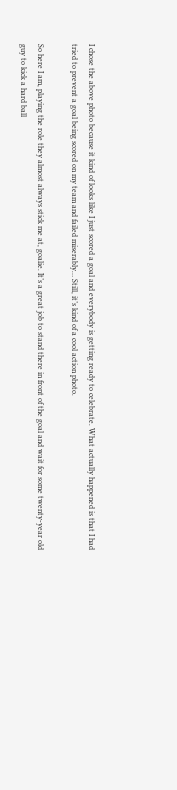I chose the above photo because it kind of looks like I just scored a goal and everybody is getting ready to celebrate. What actually happened is that I had tried to prevent a goal being scored on my team and failed miserably… Still, it’s kind of a cool action photo.

So here I am, playing the role they almost always stick me at, goalie. It’s a great job to stand there in front of the goal and wait for some twenty-year old guy to kick a hard ball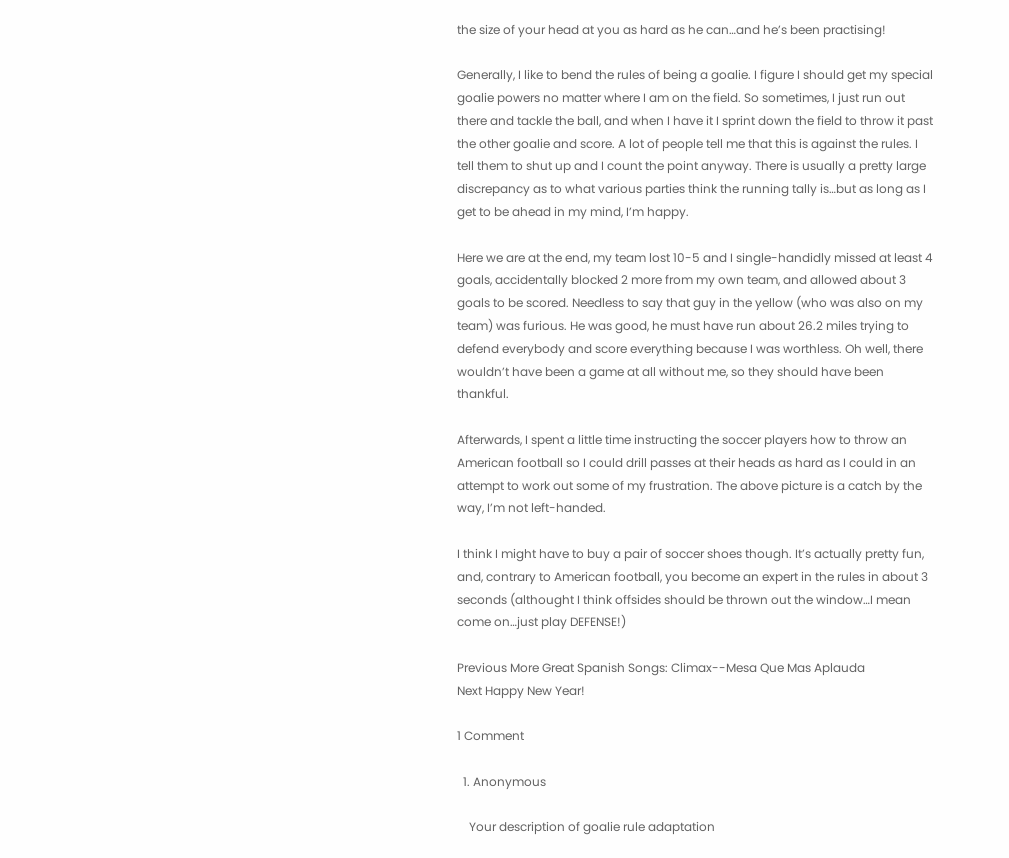the size of your head at you as hard as he can…and he’s been practising!

Generally, I like to bend the rules of being a goalie. I figure I should get my special goalie powers no matter where I am on the field. So sometimes, I just run out there and tackle the ball, and when I have it I sprint down the field to throw it past the other goalie and score. A lot of people tell me that this is against the rules. I tell them to shut up and I count the point anyway. There is usually a pretty large discrepancy as to what various parties think the running tally is…but as long as I get to be ahead in my mind, I’m happy.

Here we are at the end, my team lost 10-5 and I single-handidly missed at least 4 goals, accidentally blocked 2 more from my own team, and allowed about 3 goals to be scored. Needless to say that guy in the yellow (who was also on my team) was furious. He was good, he must have run about 26.2 miles trying to defend everybody and score everything because I was worthless. Oh well, there wouldn’t have been a game at all without me, so they should have been thankful.

Afterwards, I spent a little time instructing the soccer players how to throw an American football so I could drill passes at their heads as hard as I could in an attempt to work out some of my frustration. The above picture is a catch by the way, I’m not left-handed.

I think I might have to buy a pair of soccer shoes though. It’s actually pretty fun, and, contrary to American football, you become an expert in the rules in about 3 seconds (althought I think offsides should be thrown out the window…I mean come on…just play DEFENSE!)

Previous More Great Spanish Songs: Climax--Mesa Que Mas Aplauda
Next Happy New Year!

1 Comment

  1. Anonymous

    Your description of goalie rule adaptation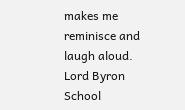makes me reminisce and laugh aloud. Lord Byron School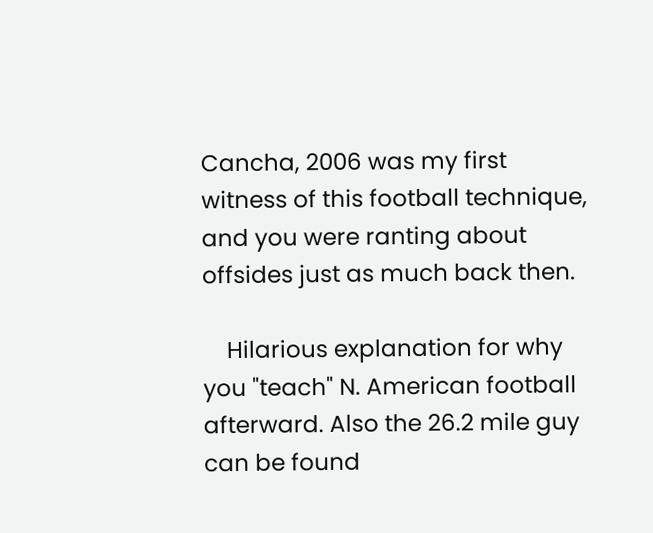Cancha, 2006 was my first witness of this football technique, and you were ranting about offsides just as much back then.

    Hilarious explanation for why you "teach" N. American football afterward. Also the 26.2 mile guy can be found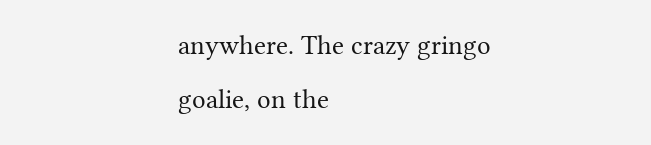anywhere. The crazy gringo goalie, on the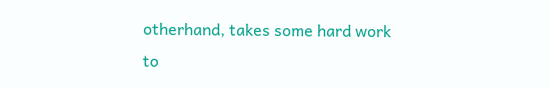otherhand, takes some hard work to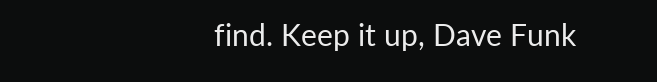find. Keep it up, Dave Funk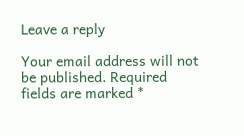Leave a reply

Your email address will not be published. Required fields are marked *